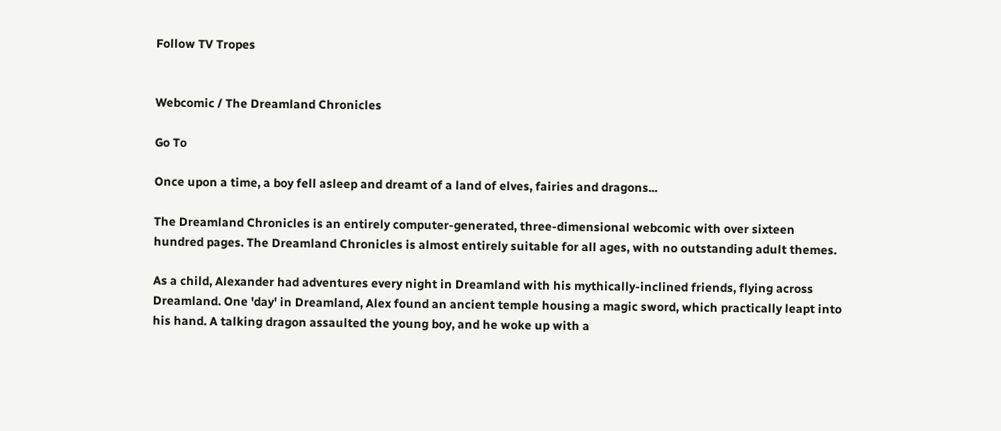Follow TV Tropes


Webcomic / The Dreamland Chronicles

Go To

Once upon a time, a boy fell asleep and dreamt of a land of elves, fairies and dragons...

The Dreamland Chronicles is an entirely computer-generated, three-dimensional webcomic with over sixteen hundred pages. The Dreamland Chronicles is almost entirely suitable for all ages, with no outstanding adult themes.

As a child, Alexander had adventures every night in Dreamland with his mythically-inclined friends, flying across Dreamland. One 'day' in Dreamland, Alex found an ancient temple housing a magic sword, which practically leapt into his hand. A talking dragon assaulted the young boy, and he woke up with a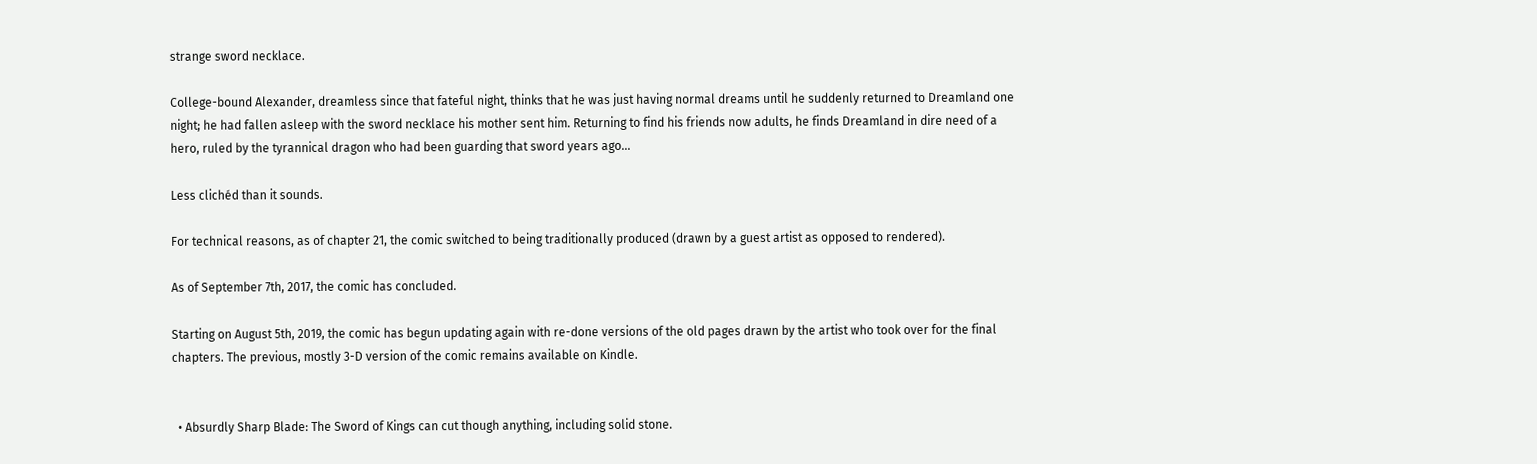strange sword necklace.

College-bound Alexander, dreamless since that fateful night, thinks that he was just having normal dreams until he suddenly returned to Dreamland one night; he had fallen asleep with the sword necklace his mother sent him. Returning to find his friends now adults, he finds Dreamland in dire need of a hero, ruled by the tyrannical dragon who had been guarding that sword years ago...

Less clichéd than it sounds.

For technical reasons, as of chapter 21, the comic switched to being traditionally produced (drawn by a guest artist as opposed to rendered).

As of September 7th, 2017, the comic has concluded.

Starting on August 5th, 2019, the comic has begun updating again with re-done versions of the old pages drawn by the artist who took over for the final chapters. The previous, mostly 3-D version of the comic remains available on Kindle.


  • Absurdly Sharp Blade: The Sword of Kings can cut though anything, including solid stone.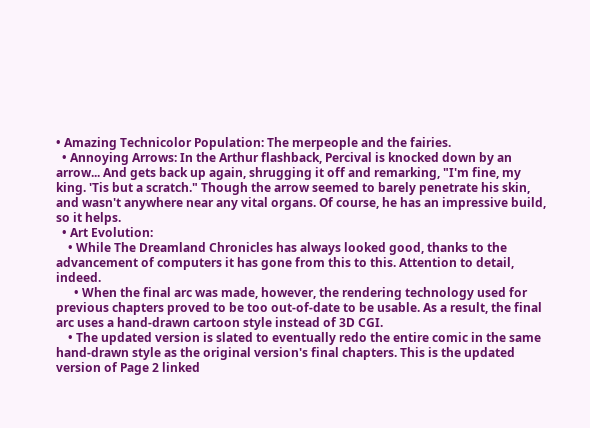• Amazing Technicolor Population: The merpeople and the fairies.
  • Annoying Arrows: In the Arthur flashback, Percival is knocked down by an arrow... And gets back up again, shrugging it off and remarking, "I'm fine, my king. 'Tis but a scratch." Though the arrow seemed to barely penetrate his skin, and wasn't anywhere near any vital organs. Of course, he has an impressive build, so it helps.
  • Art Evolution:
    • While The Dreamland Chronicles has always looked good, thanks to the advancement of computers it has gone from this to this. Attention to detail, indeed.
      • When the final arc was made, however, the rendering technology used for previous chapters proved to be too out-of-date to be usable. As a result, the final arc uses a hand-drawn cartoon style instead of 3D CGI.
    • The updated version is slated to eventually redo the entire comic in the same hand-drawn style as the original version's final chapters. This is the updated version of Page 2 linked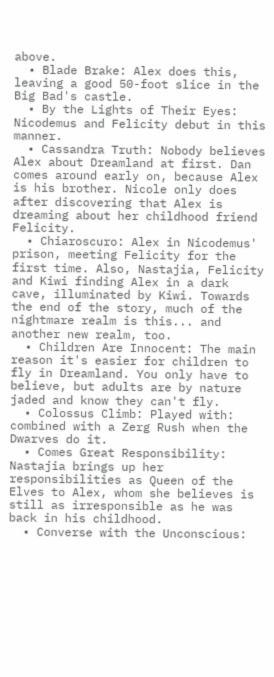above.
  • Blade Brake: Alex does this, leaving a good 50-foot slice in the Big Bad's castle.
  • By the Lights of Their Eyes: Nicodemus and Felicity debut in this manner.
  • Cassandra Truth: Nobody believes Alex about Dreamland at first. Dan comes around early on, because Alex is his brother. Nicole only does after discovering that Alex is dreaming about her childhood friend Felicity.
  • Chiaroscuro: Alex in Nicodemus' prison, meeting Felicity for the first time. Also, Nastajia, Felicity and Kiwi finding Alex in a dark cave, illuminated by Kiwi. Towards the end of the story, much of the nightmare realm is this... and another new realm, too.
  • Children Are Innocent: The main reason it's easier for children to fly in Dreamland. You only have to believe, but adults are by nature jaded and know they can't fly.
  • Colossus Climb: Played with: combined with a Zerg Rush when the Dwarves do it.
  • Comes Great Responsibility: Nastajia brings up her responsibilities as Queen of the Elves to Alex, whom she believes is still as irresponsible as he was back in his childhood.
  • Converse with the Unconscious: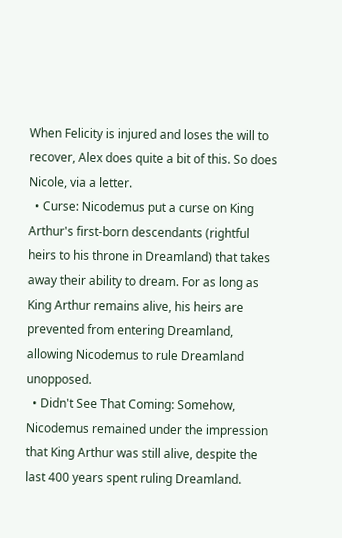When Felicity is injured and loses the will to recover, Alex does quite a bit of this. So does Nicole, via a letter.
  • Curse: Nicodemus put a curse on King Arthur's first-born descendants (rightful heirs to his throne in Dreamland) that takes away their ability to dream. For as long as King Arthur remains alive, his heirs are prevented from entering Dreamland, allowing Nicodemus to rule Dreamland unopposed.
  • Didn't See That Coming: Somehow, Nicodemus remained under the impression that King Arthur was still alive, despite the last 400 years spent ruling Dreamland.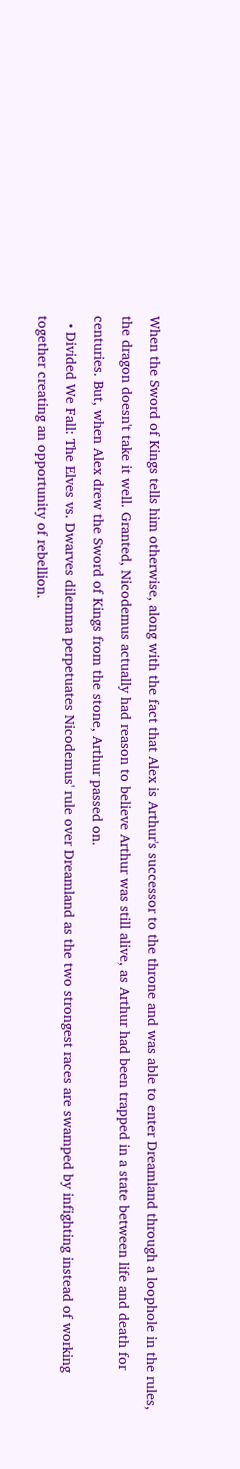When the Sword of Kings tells him otherwise, along with the fact that Alex is Arthur's successor to the throne and was able to enter Dreamland through a loophole in the rules, the dragon doesn't take it well. Granted, Nicodemus actually had reason to believe Arthur was still alive, as Arthur had been trapped in a state between life and death for centuries. But, when Alex drew the Sword of Kings from the stone, Arthur passed on.
  • Divided We Fall: The Elves vs. Dwarves dilemma perpetuates Nicodemus' rule over Dreamland as the two strongest races are swamped by infighting instead of working together creating an opportunity of rebellion.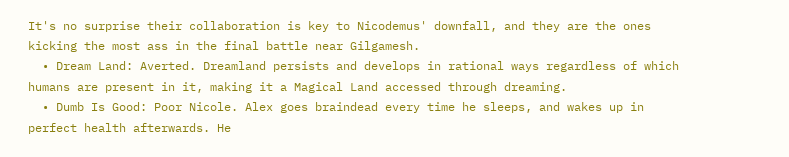It's no surprise their collaboration is key to Nicodemus' downfall, and they are the ones kicking the most ass in the final battle near Gilgamesh.
  • Dream Land: Averted. Dreamland persists and develops in rational ways regardless of which humans are present in it, making it a Magical Land accessed through dreaming.
  • Dumb Is Good: Poor Nicole. Alex goes braindead every time he sleeps, and wakes up in perfect health afterwards. He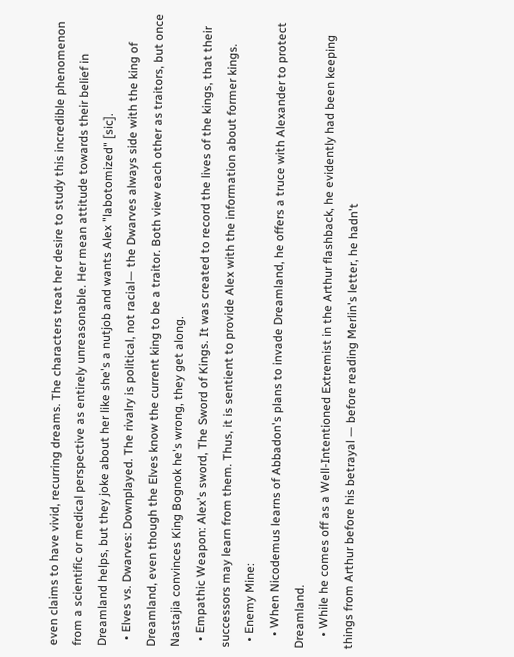even claims to have vivid, recurring dreams. The characters treat her desire to study this incredible phenomenon from a scientific or medical perspective as entirely unreasonable. Her mean attitude towards their belief in Dreamland helps, but they joke about her like she's a nutjob and wants Alex "labotomized" [sic].
  • Elves vs. Dwarves: Downplayed. The rivalry is political, not racial— the Dwarves always side with the king of Dreamland, even though the Elves know the current king to be a traitor. Both view each other as traitors, but once Nastajia convinces King Bognok he's wrong, they get along.
  • Empathic Weapon: Alex's sword, The Sword of Kings. It was created to record the lives of the kings, that their successors may learn from them. Thus, it is sentient to provide Alex with the information about former kings.
  • Enemy Mine:
    • When Nicodemus learns of Abbadon's plans to invade Dreamland, he offers a truce with Alexander to protect Dreamland.
    • While he comes off as a Well-Intentioned Extremist in the Arthur flashback, he evidently had been keeping things from Arthur before his betrayal — before reading Merlin's letter, he hadn't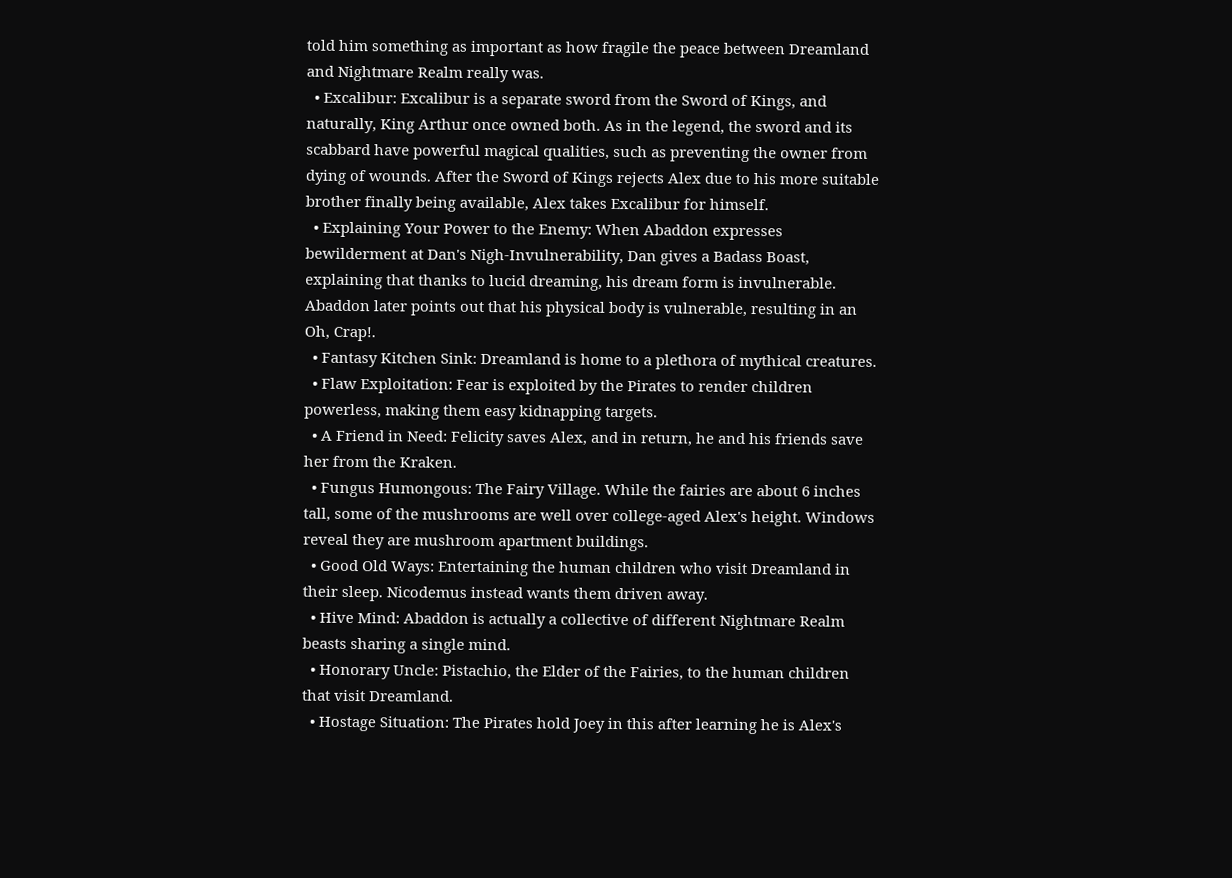told him something as important as how fragile the peace between Dreamland and Nightmare Realm really was.
  • Excalibur: Excalibur is a separate sword from the Sword of Kings, and naturally, King Arthur once owned both. As in the legend, the sword and its scabbard have powerful magical qualities, such as preventing the owner from dying of wounds. After the Sword of Kings rejects Alex due to his more suitable brother finally being available, Alex takes Excalibur for himself.
  • Explaining Your Power to the Enemy: When Abaddon expresses bewilderment at Dan's Nigh-Invulnerability, Dan gives a Badass Boast, explaining that thanks to lucid dreaming, his dream form is invulnerable. Abaddon later points out that his physical body is vulnerable, resulting in an Oh, Crap!.
  • Fantasy Kitchen Sink: Dreamland is home to a plethora of mythical creatures.
  • Flaw Exploitation: Fear is exploited by the Pirates to render children powerless, making them easy kidnapping targets.
  • A Friend in Need: Felicity saves Alex, and in return, he and his friends save her from the Kraken.
  • Fungus Humongous: The Fairy Village. While the fairies are about 6 inches tall, some of the mushrooms are well over college-aged Alex's height. Windows reveal they are mushroom apartment buildings.
  • Good Old Ways: Entertaining the human children who visit Dreamland in their sleep. Nicodemus instead wants them driven away.
  • Hive Mind: Abaddon is actually a collective of different Nightmare Realm beasts sharing a single mind.
  • Honorary Uncle: Pistachio, the Elder of the Fairies, to the human children that visit Dreamland.
  • Hostage Situation: The Pirates hold Joey in this after learning he is Alex's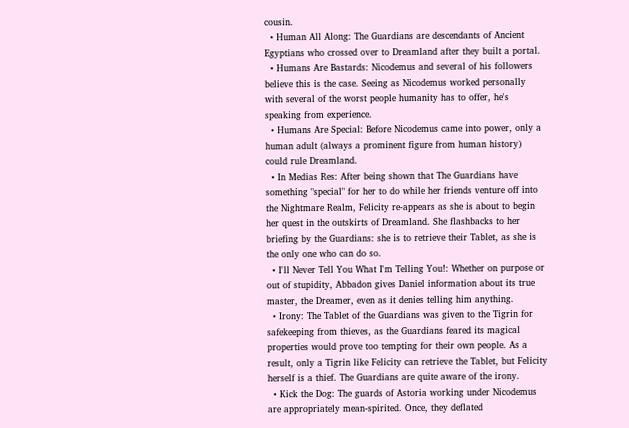cousin.
  • Human All Along: The Guardians are descendants of Ancient Egyptians who crossed over to Dreamland after they built a portal.
  • Humans Are Bastards: Nicodemus and several of his followers believe this is the case. Seeing as Nicodemus worked personally with several of the worst people humanity has to offer, he's speaking from experience.
  • Humans Are Special: Before Nicodemus came into power, only a human adult (always a prominent figure from human history) could rule Dreamland.
  • In Medias Res: After being shown that The Guardians have something "special" for her to do while her friends venture off into the Nightmare Realm, Felicity re-appears as she is about to begin her quest in the outskirts of Dreamland. She flashbacks to her briefing by the Guardians: she is to retrieve their Tablet, as she is the only one who can do so.
  • I'll Never Tell You What I'm Telling You!: Whether on purpose or out of stupidity, Abbadon gives Daniel information about its true master, the Dreamer, even as it denies telling him anything.
  • Irony: The Tablet of the Guardians was given to the Tigrin for safekeeping from thieves, as the Guardians feared its magical properties would prove too tempting for their own people. As a result, only a Tigrin like Felicity can retrieve the Tablet, but Felicity herself is a thief. The Guardians are quite aware of the irony.
  • Kick the Dog: The guards of Astoria working under Nicodemus are appropriately mean-spirited. Once, they deflated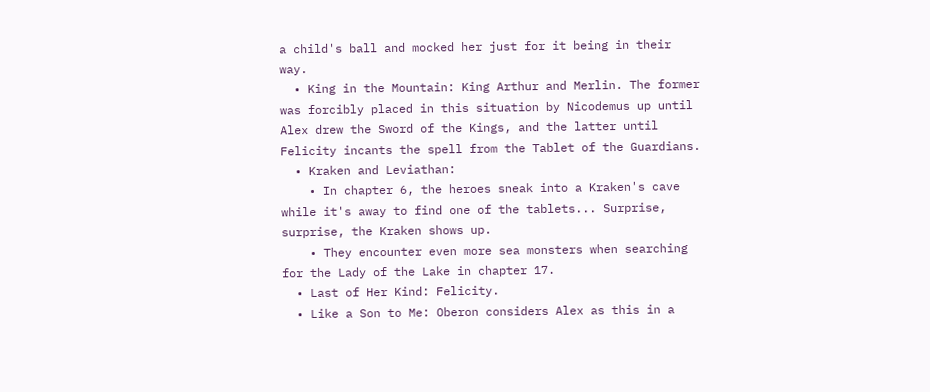a child's ball and mocked her just for it being in their way.
  • King in the Mountain: King Arthur and Merlin. The former was forcibly placed in this situation by Nicodemus up until Alex drew the Sword of the Kings, and the latter until Felicity incants the spell from the Tablet of the Guardians.
  • Kraken and Leviathan:
    • In chapter 6, the heroes sneak into a Kraken's cave while it's away to find one of the tablets... Surprise, surprise, the Kraken shows up.
    • They encounter even more sea monsters when searching for the Lady of the Lake in chapter 17.
  • Last of Her Kind: Felicity.
  • Like a Son to Me: Oberon considers Alex as this in a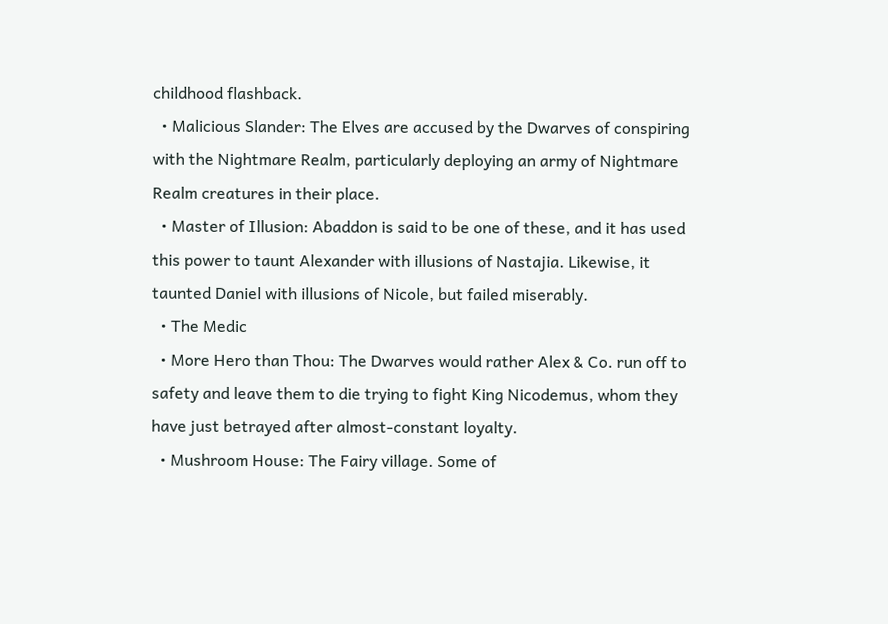childhood flashback.
  • Malicious Slander: The Elves are accused by the Dwarves of conspiring with the Nightmare Realm, particularly deploying an army of Nightmare Realm creatures in their place.
  • Master of Illusion: Abaddon is said to be one of these, and it has used this power to taunt Alexander with illusions of Nastajia. Likewise, it taunted Daniel with illusions of Nicole, but failed miserably.
  • The Medic
  • More Hero than Thou: The Dwarves would rather Alex & Co. run off to safety and leave them to die trying to fight King Nicodemus, whom they have just betrayed after almost-constant loyalty.
  • Mushroom House: The Fairy village. Some of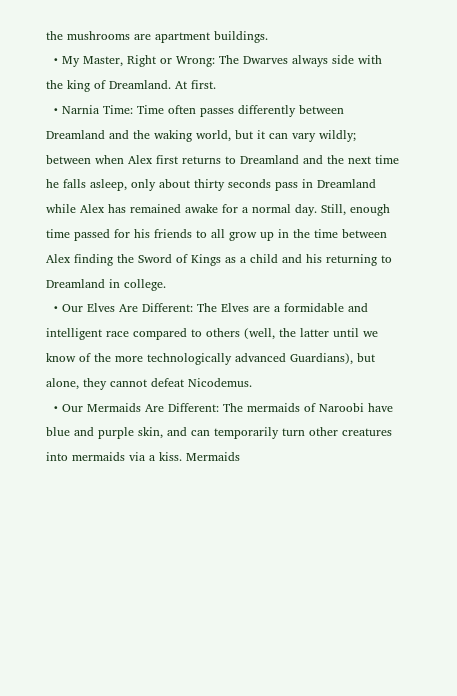the mushrooms are apartment buildings.
  • My Master, Right or Wrong: The Dwarves always side with the king of Dreamland. At first.
  • Narnia Time: Time often passes differently between Dreamland and the waking world, but it can vary wildly; between when Alex first returns to Dreamland and the next time he falls asleep, only about thirty seconds pass in Dreamland while Alex has remained awake for a normal day. Still, enough time passed for his friends to all grow up in the time between Alex finding the Sword of Kings as a child and his returning to Dreamland in college.
  • Our Elves Are Different: The Elves are a formidable and intelligent race compared to others (well, the latter until we know of the more technologically advanced Guardians), but alone, they cannot defeat Nicodemus.
  • Our Mermaids Are Different: The mermaids of Naroobi have blue and purple skin, and can temporarily turn other creatures into mermaids via a kiss. Mermaids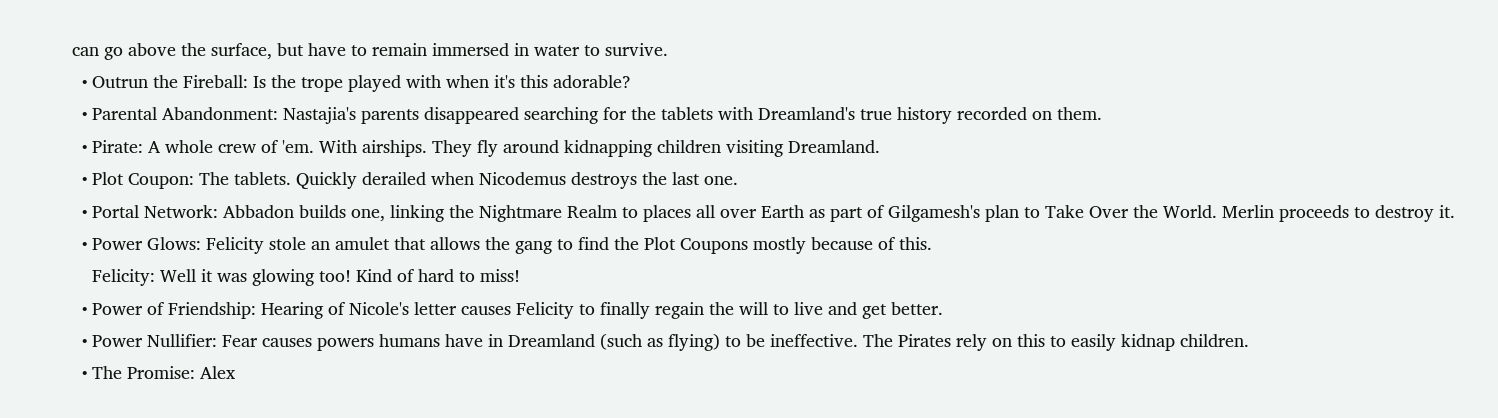can go above the surface, but have to remain immersed in water to survive.
  • Outrun the Fireball: Is the trope played with when it's this adorable?
  • Parental Abandonment: Nastajia's parents disappeared searching for the tablets with Dreamland's true history recorded on them.
  • Pirate: A whole crew of 'em. With airships. They fly around kidnapping children visiting Dreamland.
  • Plot Coupon: The tablets. Quickly derailed when Nicodemus destroys the last one.
  • Portal Network: Abbadon builds one, linking the Nightmare Realm to places all over Earth as part of Gilgamesh's plan to Take Over the World. Merlin proceeds to destroy it.
  • Power Glows: Felicity stole an amulet that allows the gang to find the Plot Coupons mostly because of this.
    Felicity: Well it was glowing too! Kind of hard to miss!
  • Power of Friendship: Hearing of Nicole's letter causes Felicity to finally regain the will to live and get better.
  • Power Nullifier: Fear causes powers humans have in Dreamland (such as flying) to be ineffective. The Pirates rely on this to easily kidnap children.
  • The Promise: Alex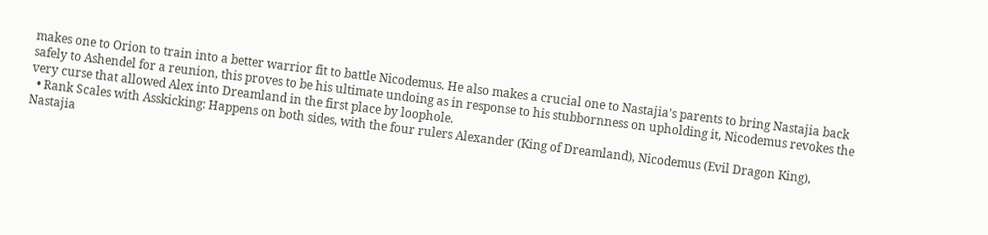makes one to Orion to train into a better warrior fit to battle Nicodemus. He also makes a crucial one to Nastajia's parents to bring Nastajia back safely to Ashendel for a reunion, this proves to be his ultimate undoing as in response to his stubbornness on upholding it, Nicodemus revokes the very curse that allowed Alex into Dreamland in the first place by loophole.
  • Rank Scales with Asskicking: Happens on both sides, with the four rulers Alexander (King of Dreamland), Nicodemus (Evil Dragon King), Nastajia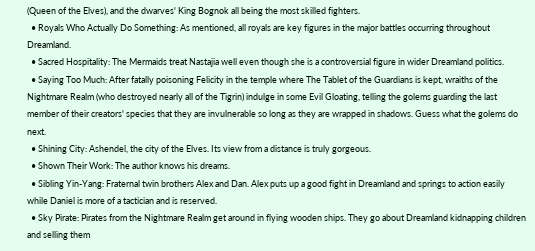(Queen of the Elves), and the dwarves' King Bognok all being the most skilled fighters.
  • Royals Who Actually Do Something: As mentioned, all royals are key figures in the major battles occurring throughout Dreamland.
  • Sacred Hospitality: The Mermaids treat Nastajia well even though she is a controversial figure in wider Dreamland politics.
  • Saying Too Much: After fatally poisoning Felicity in the temple where The Tablet of the Guardians is kept, wraiths of the Nightmare Realm (who destroyed nearly all of the Tigrin) indulge in some Evil Gloating, telling the golems guarding the last member of their creators' species that they are invulnerable so long as they are wrapped in shadows. Guess what the golems do next.
  • Shining City: Ashendel, the city of the Elves. Its view from a distance is truly gorgeous.
  • Shown Their Work: The author knows his dreams.
  • Sibling Yin-Yang: Fraternal twin brothers Alex and Dan. Alex puts up a good fight in Dreamland and springs to action easily while Daniel is more of a tactician and is reserved.
  • Sky Pirate: Pirates from the Nightmare Realm get around in flying wooden ships. They go about Dreamland kidnapping children and selling them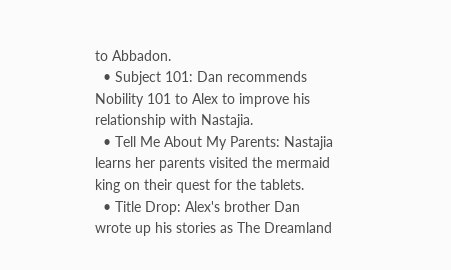to Abbadon.
  • Subject 101: Dan recommends Nobility 101 to Alex to improve his relationship with Nastajia.
  • Tell Me About My Parents: Nastajia learns her parents visited the mermaid king on their quest for the tablets.
  • Title Drop: Alex's brother Dan wrote up his stories as The Dreamland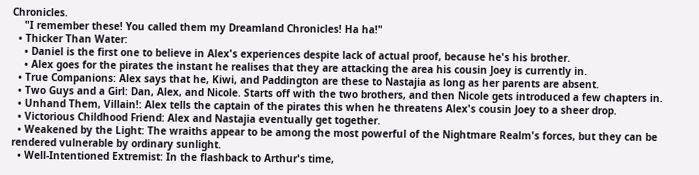Chronicles.
    "I remember these! You called them my Dreamland Chronicles! Ha ha!"
  • Thicker Than Water:
    • Daniel is the first one to believe in Alex's experiences despite lack of actual proof, because he's his brother.
    • Alex goes for the pirates the instant he realises that they are attacking the area his cousin Joey is currently in.
  • True Companions: Alex says that he, Kiwi, and Paddington are these to Nastajia as long as her parents are absent.
  • Two Guys and a Girl: Dan, Alex, and Nicole. Starts off with the two brothers, and then Nicole gets introduced a few chapters in.
  • Unhand Them, Villain!: Alex tells the captain of the pirates this when he threatens Alex's cousin Joey to a sheer drop.
  • Victorious Childhood Friend: Alex and Nastajia eventually get together.
  • Weakened by the Light: The wraiths appear to be among the most powerful of the Nightmare Realm's forces, but they can be rendered vulnerable by ordinary sunlight.
  • Well-Intentioned Extremist: In the flashback to Arthur's time,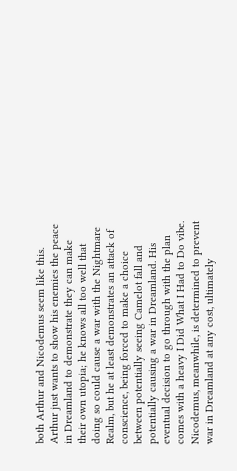both Arthur and Nicodemus seem like this. Arthur just wants to show his enemies the peace in Dreamland to demonstrate they can make their own utopia; he knows all too well that doing so could cause a war with the Nightmare Realm, but he at least demonstrates an attack of conscience, being forced to make a choice between potentially seeing Camelot fall and potentially causing a war in Dreamland. His eventual decision to go through with the plan comes with a heavy I Did What I Had to Do vibe. Nicodemus, meanwhile, is determined to prevent war in Dreamland at any cost, ultimately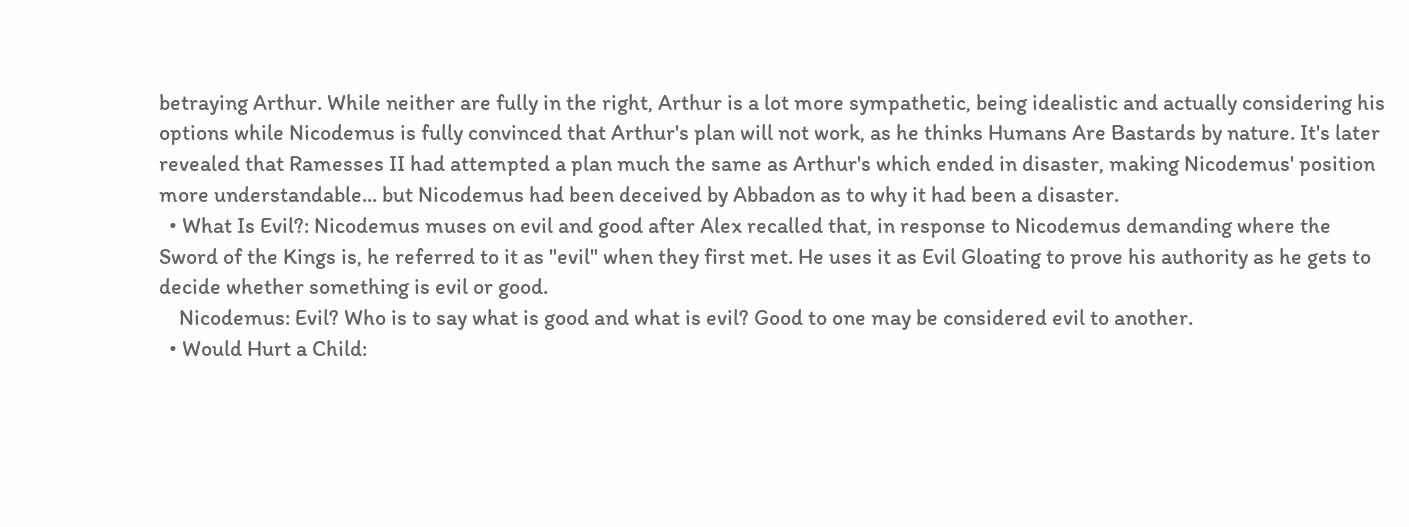betraying Arthur. While neither are fully in the right, Arthur is a lot more sympathetic, being idealistic and actually considering his options while Nicodemus is fully convinced that Arthur's plan will not work, as he thinks Humans Are Bastards by nature. It's later revealed that Ramesses II had attempted a plan much the same as Arthur's which ended in disaster, making Nicodemus' position more understandable... but Nicodemus had been deceived by Abbadon as to why it had been a disaster.
  • What Is Evil?: Nicodemus muses on evil and good after Alex recalled that, in response to Nicodemus demanding where the Sword of the Kings is, he referred to it as "evil" when they first met. He uses it as Evil Gloating to prove his authority as he gets to decide whether something is evil or good.
    Nicodemus: Evil? Who is to say what is good and what is evil? Good to one may be considered evil to another.
  • Would Hurt a Child: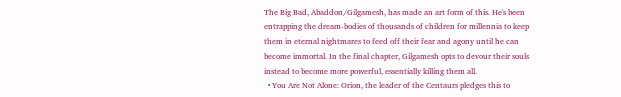The Big Bad, Abaddon/Gilgamesh, has made an art form of this. He's been entrapping the dream-bodies of thousands of children for millennia to keep them in eternal nightmares to feed off their fear and agony until he can become immortal. In the final chapter, Gilgamesh opts to devour their souls instead to become more powerful, essentially killing them all.
  • You Are Not Alone: Orion, the leader of the Centaurs pledges this to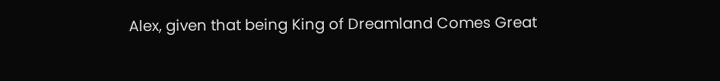Alex, given that being King of Dreamland Comes Great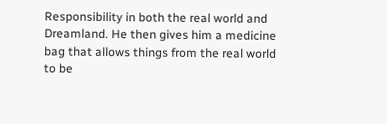Responsibility in both the real world and Dreamland. He then gives him a medicine bag that allows things from the real world to be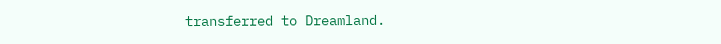transferred to Dreamland.